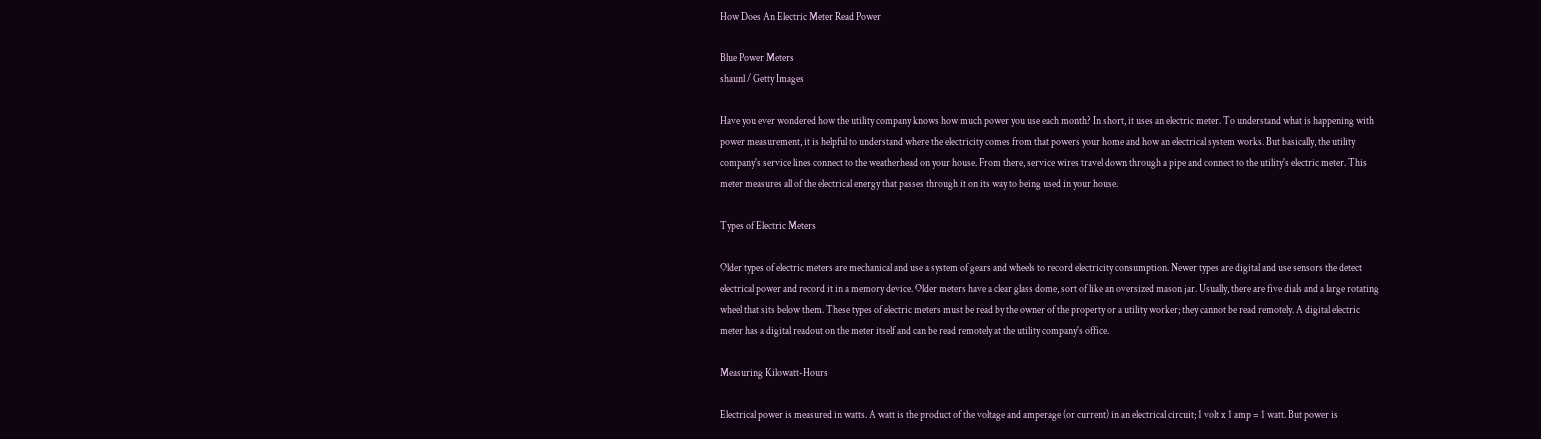How Does An Electric Meter Read Power

Blue Power Meters
shaunl / Getty Images

Have you ever wondered how the utility company knows how much power you use each month? In short, it uses an electric meter. To understand what is happening with power measurement, it is helpful to understand where the electricity comes from that powers your home and how an electrical system works. But basically, the utility company's service lines connect to the weatherhead on your house. From there, service wires travel down through a pipe and connect to the utility's electric meter. This meter measures all of the electrical energy that passes through it on its way to being used in your house.

Types of Electric Meters

Older types of electric meters are mechanical and use a system of gears and wheels to record electricity consumption. Newer types are digital and use sensors the detect electrical power and record it in a memory device. Older meters have a clear glass dome, sort of like an oversized mason jar. Usually, there are five dials and a large rotating wheel that sits below them. These types of electric meters must be read by the owner of the property or a utility worker; they cannot be read remotely. A digital electric meter has a digital readout on the meter itself and can be read remotely at the utility company's office.

Measuring Kilowatt-Hours

Electrical power is measured in watts. A watt is the product of the voltage and amperage (or current) in an electrical circuit; 1 volt x 1 amp = 1 watt. But power is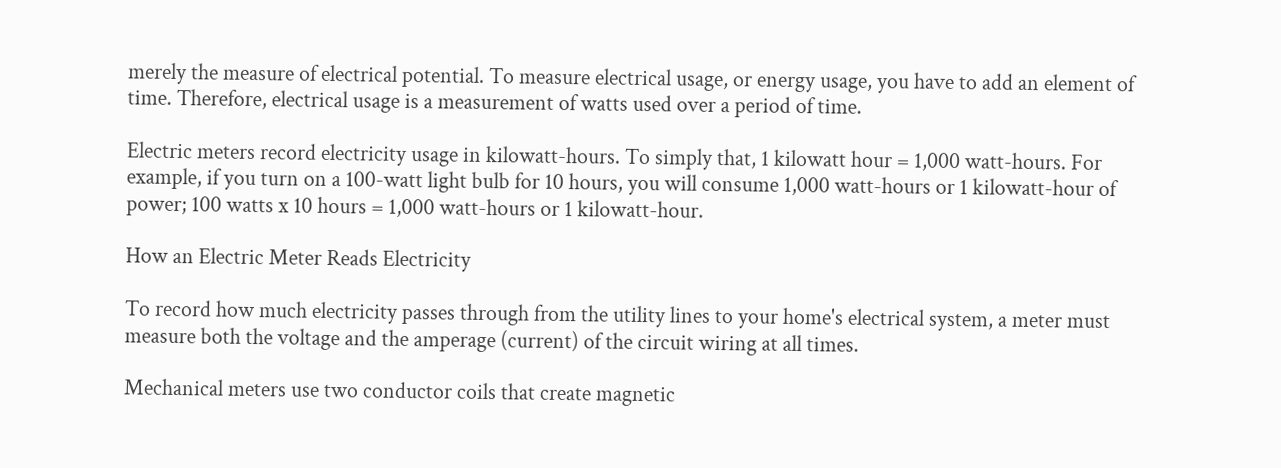merely the measure of electrical potential. To measure electrical usage, or energy usage, you have to add an element of time. Therefore, electrical usage is a measurement of watts used over a period of time.

Electric meters record electricity usage in kilowatt-hours. To simply that, 1 kilowatt hour = 1,000 watt-hours. For example, if you turn on a 100-watt light bulb for 10 hours, you will consume 1,000 watt-hours or 1 kilowatt-hour of power; 100 watts x 10 hours = 1,000 watt-hours or 1 kilowatt-hour.

How an Electric Meter Reads Electricity

To record how much electricity passes through from the utility lines to your home's electrical system, a meter must measure both the voltage and the amperage (current) of the circuit wiring at all times.

Mechanical meters use two conductor coils that create magnetic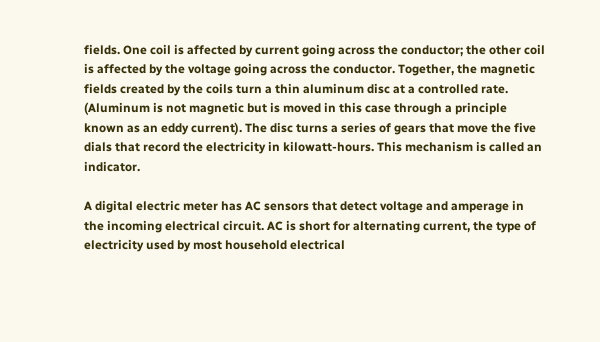fields. One coil is affected by current going across the conductor; the other coil is affected by the voltage going across the conductor. Together, the magnetic fields created by the coils turn a thin aluminum disc at a controlled rate. (Aluminum is not magnetic but is moved in this case through a principle known as an eddy current). The disc turns a series of gears that move the five dials that record the electricity in kilowatt-hours. This mechanism is called an indicator.

A digital electric meter has AC sensors that detect voltage and amperage in the incoming electrical circuit. AC is short for alternating current, the type of electricity used by most household electrical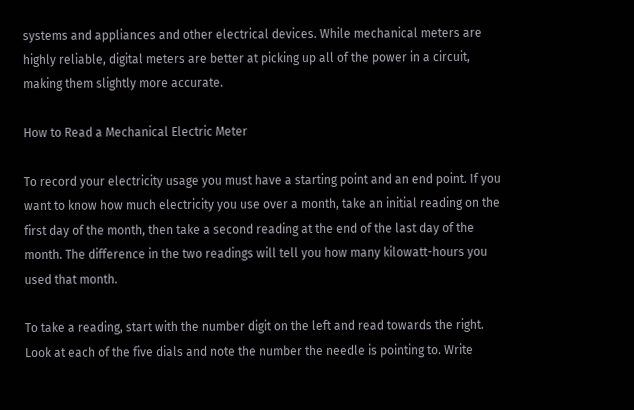systems and appliances and other electrical devices. While mechanical meters are highly reliable, digital meters are better at picking up all of the power in a circuit, making them slightly more accurate.

How to Read a Mechanical Electric Meter

To record your electricity usage you must have a starting point and an end point. If you want to know how much electricity you use over a month, take an initial reading on the first day of the month, then take a second reading at the end of the last day of the month. The difference in the two readings will tell you how many kilowatt-hours you used that month.

To take a reading, start with the number digit on the left and read towards the right. Look at each of the five dials and note the number the needle is pointing to. Write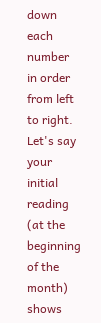down each number in order from left to right. Let's say your initial reading (at the beginning of the month) shows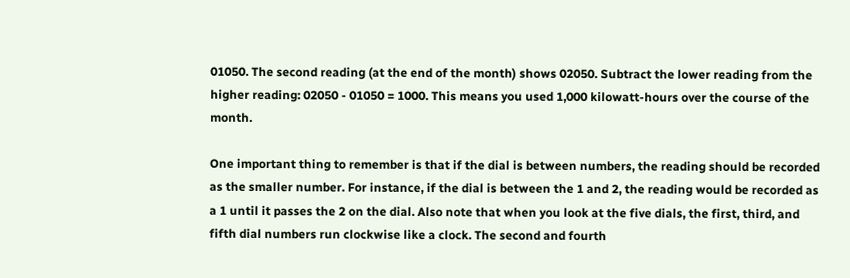01050. The second reading (at the end of the month) shows 02050. Subtract the lower reading from the higher reading: 02050 - 01050 = 1000. This means you used 1,000 kilowatt-hours over the course of the month.

One important thing to remember is that if the dial is between numbers, the reading should be recorded as the smaller number. For instance, if the dial is between the 1 and 2, the reading would be recorded as a 1 until it passes the 2 on the dial. Also note that when you look at the five dials, the first, third, and fifth dial numbers run clockwise like a clock. The second and fourth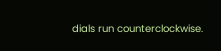dials run counterclockwise.